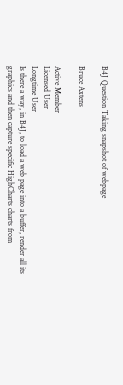B4J Question Taking snapshot of webpage

Bruce Axtens

Active Member
Licensed User
Longtime User
Is there a way, in B4J, to load a web page into a buffer, render all its graphics and then capture specific HighCharts charts from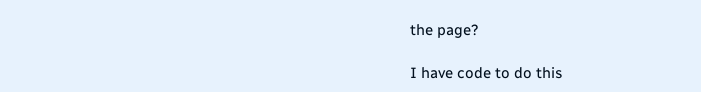the page?

I have code to do this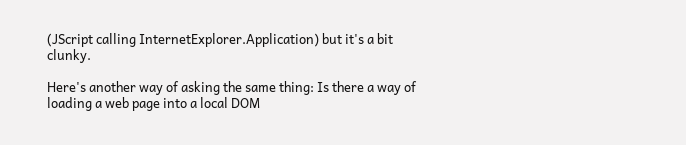(JScript calling InternetExplorer.Application) but it's a bit clunky.

Here's another way of asking the same thing: Is there a way of loading a web page into a local DOM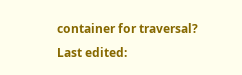container for traversal?
Last edited: